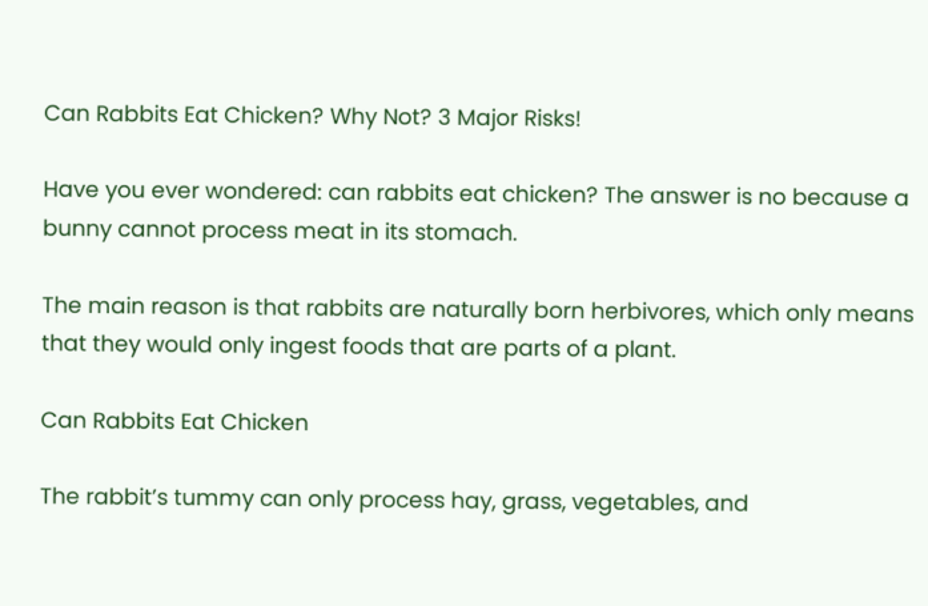Can Rabbits Eat Chicken? Why Not? 3 Major Risks!

Have you ever wondered: can rabbits eat chicken? The answer is no because a bunny cannot process meat in its stomach.

The main reason is that rabbits are naturally born herbivores, which only means that they would only ingest foods that are parts of a plant.

Can Rabbits Eat Chicken

The rabbit’s tummy can only process hay, grass, vegetables, and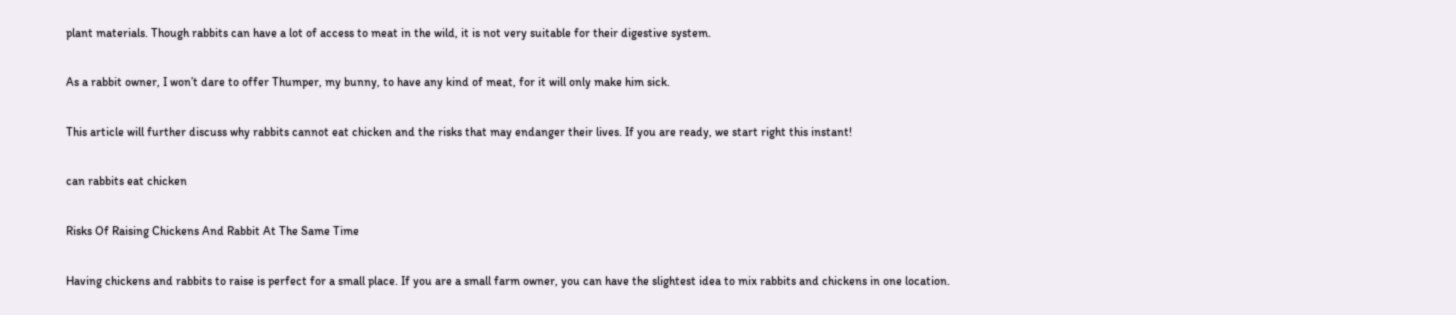plant materials. Though rabbits can have a lot of access to meat in the wild, it is not very suitable for their digestive system.

As a rabbit owner, I won’t dare to offer Thumper, my bunny, to have any kind of meat, for it will only make him sick.

This article will further discuss why rabbits cannot eat chicken and the risks that may endanger their lives. If you are ready, we start right this instant!

can rabbits eat chicken

Risks Of Raising Chickens And Rabbit At The Same Time

Having chickens and rabbits to raise is perfect for a small place. If you are a small farm owner, you can have the slightest idea to mix rabbits and chickens in one location.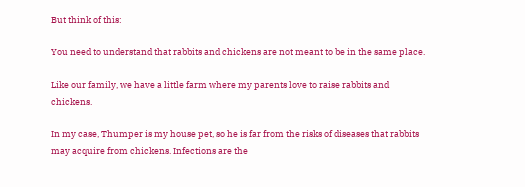But think of this:

You need to understand that rabbits and chickens are not meant to be in the same place.

Like our family, we have a little farm where my parents love to raise rabbits and chickens.

In my case, Thumper is my house pet, so he is far from the risks of diseases that rabbits may acquire from chickens. Infections are the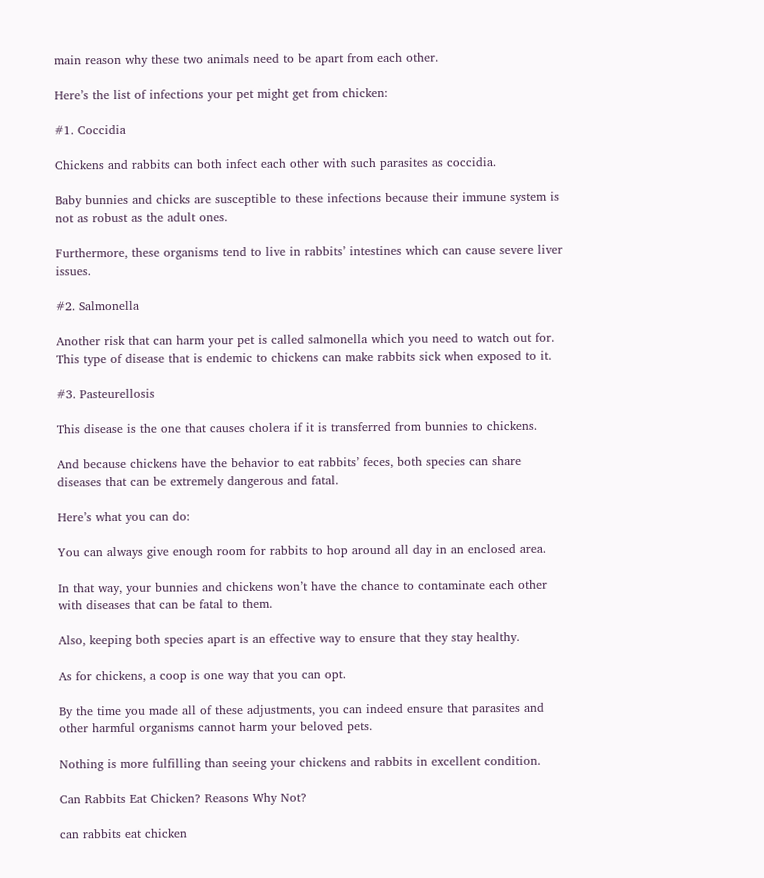main reason why these two animals need to be apart from each other.

Here’s the list of infections your pet might get from chicken:

#1. Coccidia

Chickens and rabbits can both infect each other with such parasites as coccidia.

Baby bunnies and chicks are susceptible to these infections because their immune system is not as robust as the adult ones.

Furthermore, these organisms tend to live in rabbits’ intestines which can cause severe liver issues.

#2. Salmonella

Another risk that can harm your pet is called salmonella which you need to watch out for. This type of disease that is endemic to chickens can make rabbits sick when exposed to it.

#3. Pasteurellosis

This disease is the one that causes cholera if it is transferred from bunnies to chickens.

And because chickens have the behavior to eat rabbits’ feces, both species can share diseases that can be extremely dangerous and fatal.

Here’s what you can do:

You can always give enough room for rabbits to hop around all day in an enclosed area.

In that way, your bunnies and chickens won’t have the chance to contaminate each other with diseases that can be fatal to them.

Also, keeping both species apart is an effective way to ensure that they stay healthy.

As for chickens, a coop is one way that you can opt.

By the time you made all of these adjustments, you can indeed ensure that parasites and other harmful organisms cannot harm your beloved pets.

Nothing is more fulfilling than seeing your chickens and rabbits in excellent condition.

Can Rabbits Eat Chicken? Reasons Why Not?

can rabbits eat chicken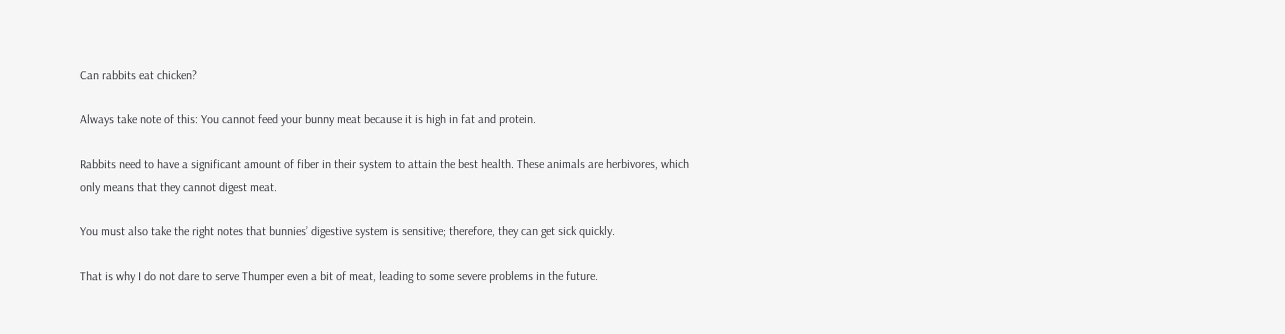Can rabbits eat chicken?

Always take note of this: You cannot feed your bunny meat because it is high in fat and protein.

Rabbits need to have a significant amount of fiber in their system to attain the best health. These animals are herbivores, which only means that they cannot digest meat.

You must also take the right notes that bunnies’ digestive system is sensitive; therefore, they can get sick quickly.

That is why I do not dare to serve Thumper even a bit of meat, leading to some severe problems in the future.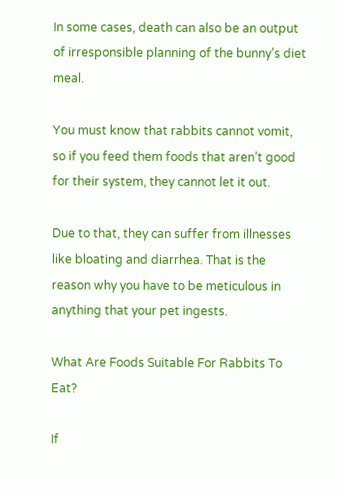In some cases, death can also be an output of irresponsible planning of the bunny’s diet meal.

You must know that rabbits cannot vomit, so if you feed them foods that aren’t good for their system, they cannot let it out.

Due to that, they can suffer from illnesses like bloating and diarrhea. That is the reason why you have to be meticulous in anything that your pet ingests.

What Are Foods Suitable For Rabbits To Eat?

If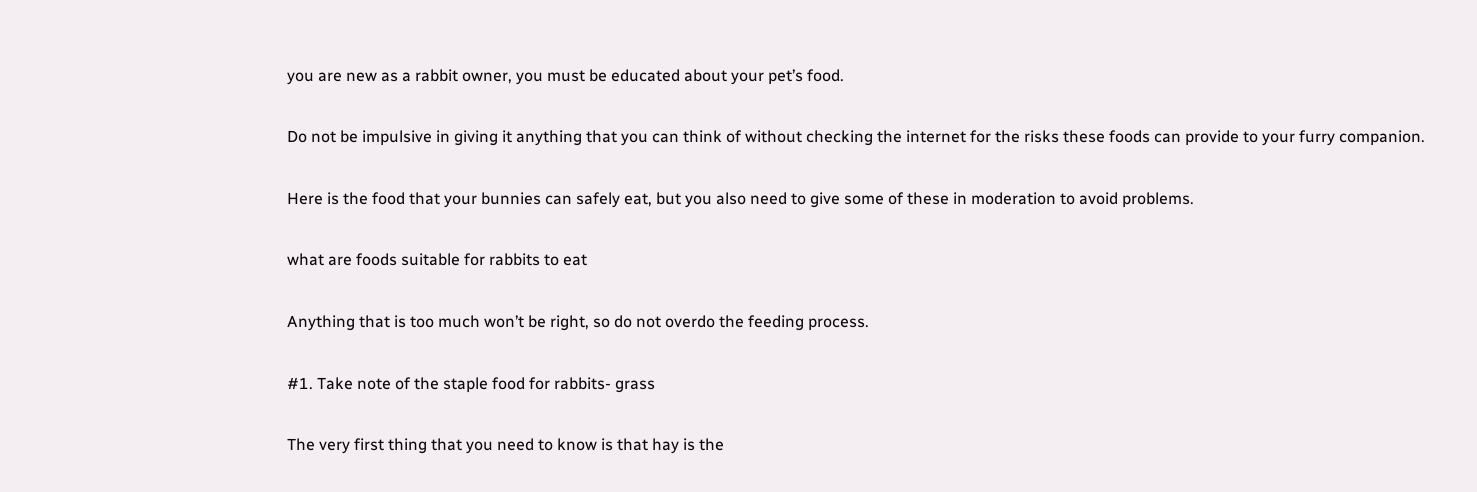you are new as a rabbit owner, you must be educated about your pet’s food.

Do not be impulsive in giving it anything that you can think of without checking the internet for the risks these foods can provide to your furry companion.

Here is the food that your bunnies can safely eat, but you also need to give some of these in moderation to avoid problems.

what are foods suitable for rabbits to eat

Anything that is too much won’t be right, so do not overdo the feeding process.

#1. Take note of the staple food for rabbits- grass

The very first thing that you need to know is that hay is the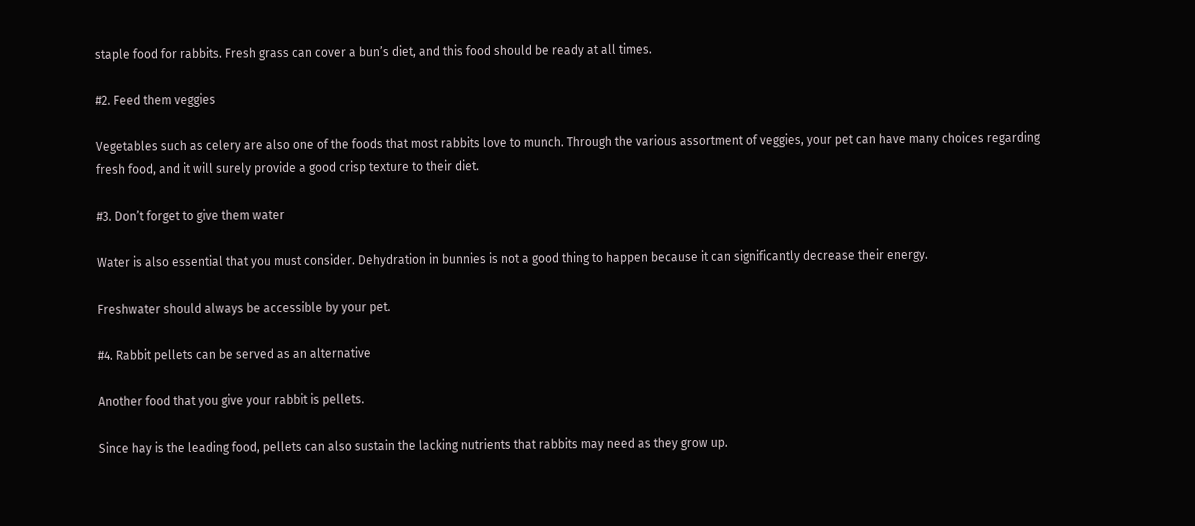staple food for rabbits. Fresh grass can cover a bun’s diet, and this food should be ready at all times.

#2. Feed them veggies

Vegetables such as celery are also one of the foods that most rabbits love to munch. Through the various assortment of veggies, your pet can have many choices regarding fresh food, and it will surely provide a good crisp texture to their diet.

#3. Don’t forget to give them water

Water is also essential that you must consider. Dehydration in bunnies is not a good thing to happen because it can significantly decrease their energy.

Freshwater should always be accessible by your pet.

#4. Rabbit pellets can be served as an alternative

Another food that you give your rabbit is pellets.

Since hay is the leading food, pellets can also sustain the lacking nutrients that rabbits may need as they grow up.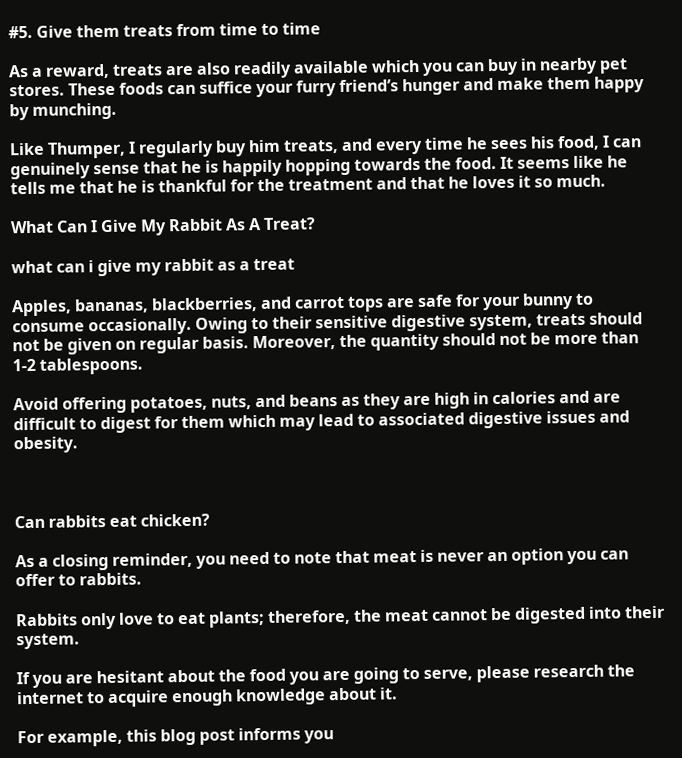#5. Give them treats from time to time

As a reward, treats are also readily available which you can buy in nearby pet stores. These foods can suffice your furry friend’s hunger and make them happy by munching.

Like Thumper, I regularly buy him treats, and every time he sees his food, I can genuinely sense that he is happily hopping towards the food. It seems like he tells me that he is thankful for the treatment and that he loves it so much.

What Can I Give My Rabbit As A Treat?

what can i give my rabbit as a treat

Apples, bananas, blackberries, and carrot tops are safe for your bunny to consume occasionally. Owing to their sensitive digestive system, treats should not be given on regular basis. Moreover, the quantity should not be more than 1-2 tablespoons.

Avoid offering potatoes, nuts, and beans as they are high in calories and are difficult to digest for them which may lead to associated digestive issues and obesity.



Can rabbits eat chicken?

As a closing reminder, you need to note that meat is never an option you can offer to rabbits.

Rabbits only love to eat plants; therefore, the meat cannot be digested into their system.

If you are hesitant about the food you are going to serve, please research the internet to acquire enough knowledge about it.

For example, this blog post informs you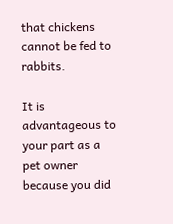that chickens cannot be fed to rabbits.

It is advantageous to your part as a pet owner because you did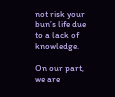not risk your bun’s life due to a lack of knowledge.

On our part, we are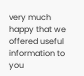very much happy that we offered useful information to you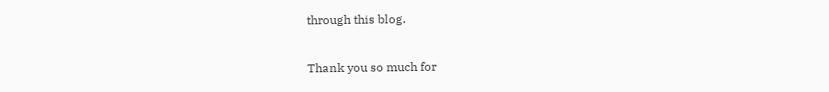through this blog.

Thank you so much for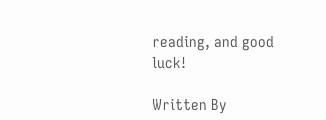reading, and good luck!

Written By